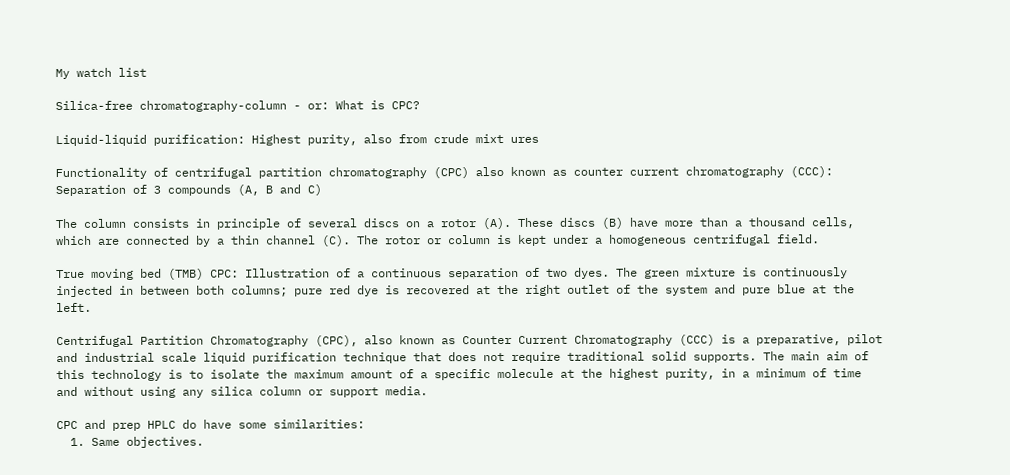My watch list

Silica-free chromatography-column - or: What is CPC?

Liquid-liquid purification: Highest purity, also from crude mixt ures

Functionality of centrifugal partition chromatography (CPC) also known as counter current chromatography (CCC): Separation of 3 compounds (A, B and C)

The column consists in principle of several discs on a rotor (A). These discs (B) have more than a thousand cells, which are connected by a thin channel (C). The rotor or column is kept under a homogeneous centrifugal field.

True moving bed (TMB) CPC: Illustration of a continuous separation of two dyes. The green mixture is continuously injected in between both columns; pure red dye is recovered at the right outlet of the system and pure blue at the left.

Centrifugal Partition Chromatography (CPC), also known as Counter Current Chromatography (CCC) is a preparative, pilot and industrial scale liquid purification technique that does not require traditional solid supports. The main aim of this technology is to isolate the maximum amount of a specific molecule at the highest purity, in a minimum of time and without using any silica column or support media.

CPC and prep HPLC do have some similarities:
  1. Same objectives.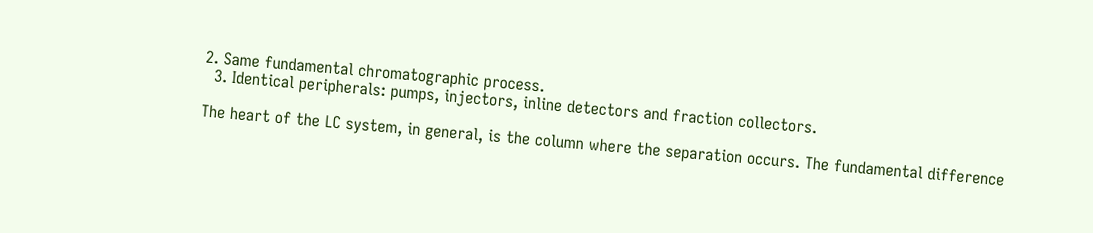2. Same fundamental chromatographic process.
  3. Identical peripherals: pumps, injectors, inline detectors and fraction collectors.

The heart of the LC system, in general, is the column where the separation occurs. The fundamental difference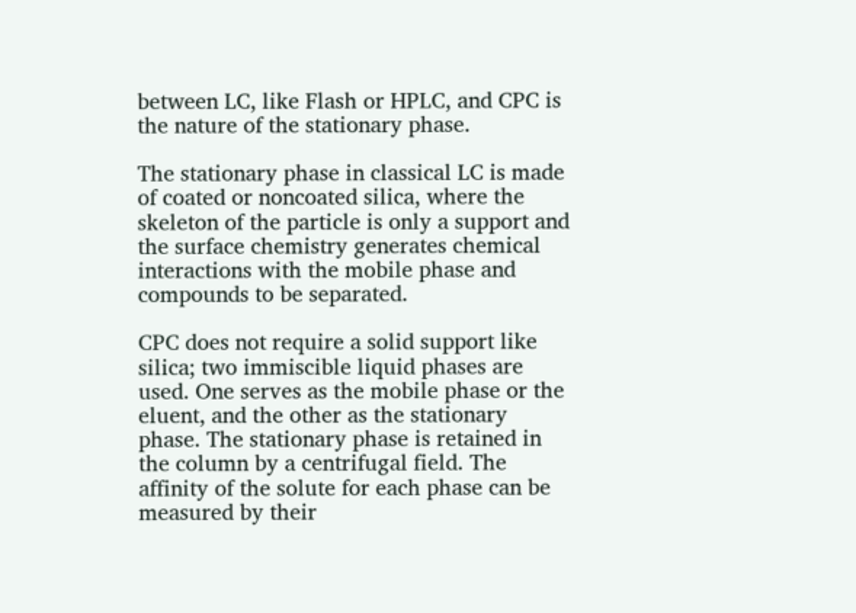between LC, like Flash or HPLC, and CPC is the nature of the stationary phase.

The stationary phase in classical LC is made of coated or noncoated silica, where the skeleton of the particle is only a support and the surface chemistry generates chemical interactions with the mobile phase and compounds to be separated.

CPC does not require a solid support like silica; two immiscible liquid phases are used. One serves as the mobile phase or the eluent, and the other as the stationary phase. The stationary phase is retained in the column by a centrifugal field. The affinity of the solute for each phase can be measured by their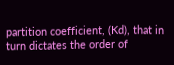partition coefficient, (Kd), that in turn dictates the order of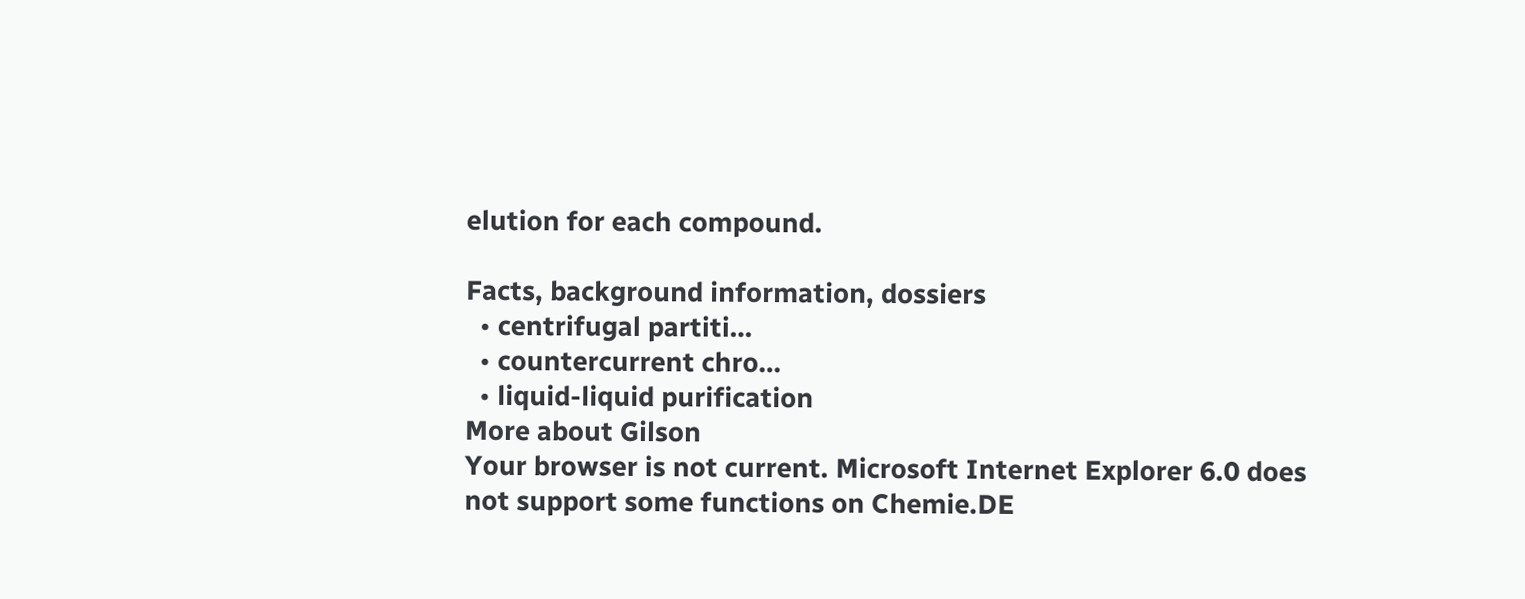elution for each compound.

Facts, background information, dossiers
  • centrifugal partiti…
  • countercurrent chro…
  • liquid-liquid purification
More about Gilson
Your browser is not current. Microsoft Internet Explorer 6.0 does not support some functions on Chemie.DE